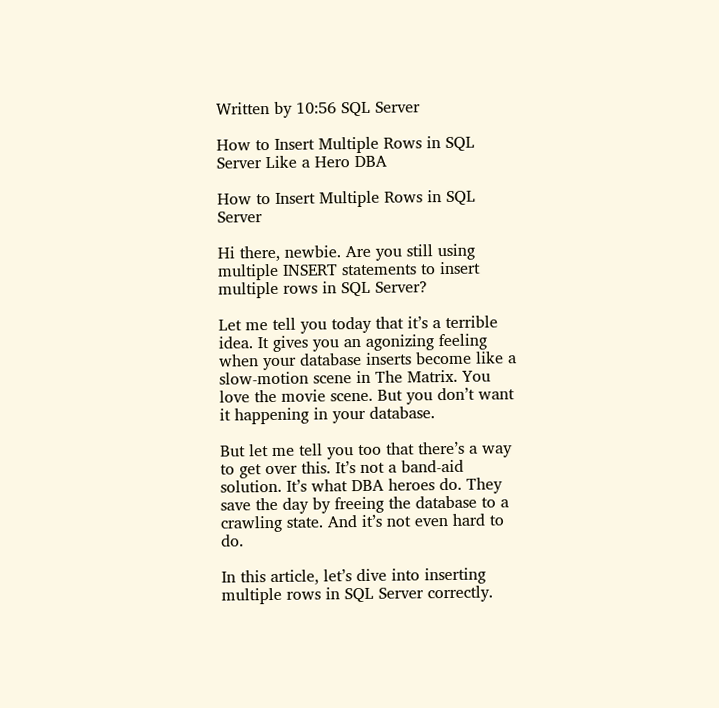Written by 10:56 SQL Server

How to Insert Multiple Rows in SQL Server Like a Hero DBA

How to Insert Multiple Rows in SQL Server

Hi there, newbie. Are you still using multiple INSERT statements to insert multiple rows in SQL Server?

Let me tell you today that it’s a terrible idea. It gives you an agonizing feeling when your database inserts become like a slow-motion scene in The Matrix. You love the movie scene. But you don’t want it happening in your database.

But let me tell you too that there’s a way to get over this. It’s not a band-aid solution. It’s what DBA heroes do. They save the day by freeing the database to a crawling state. And it’s not even hard to do.

In this article, let’s dive into inserting multiple rows in SQL Server correctly.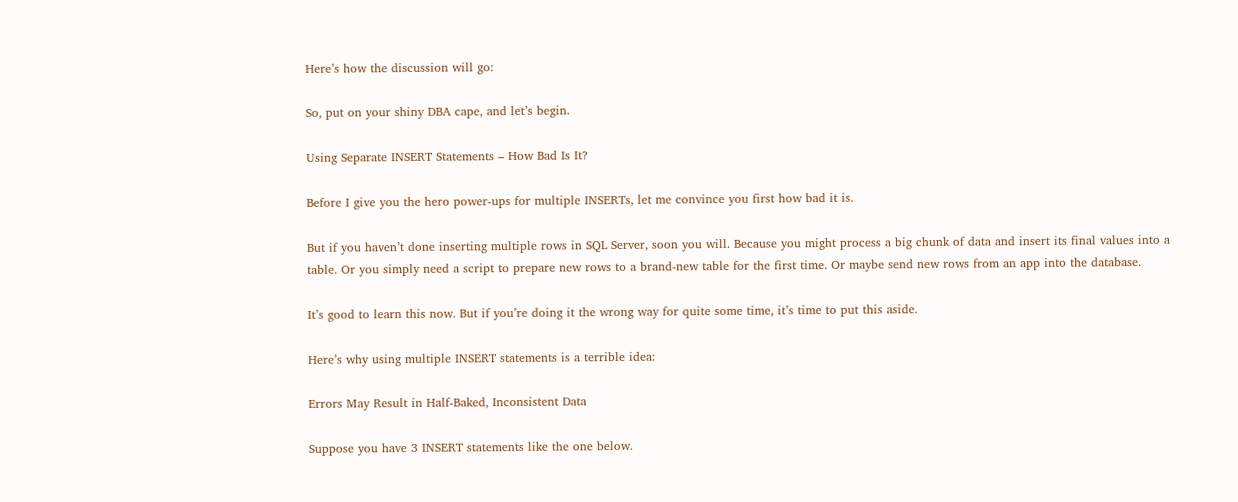Here’s how the discussion will go:

So, put on your shiny DBA cape, and let’s begin.

Using Separate INSERT Statements – How Bad Is It?

Before I give you the hero power-ups for multiple INSERTs, let me convince you first how bad it is.

But if you haven’t done inserting multiple rows in SQL Server, soon you will. Because you might process a big chunk of data and insert its final values into a table. Or you simply need a script to prepare new rows to a brand-new table for the first time. Or maybe send new rows from an app into the database.

It’s good to learn this now. But if you’re doing it the wrong way for quite some time, it’s time to put this aside.

Here’s why using multiple INSERT statements is a terrible idea:

Errors May Result in Half-Baked, Inconsistent Data

Suppose you have 3 INSERT statements like the one below.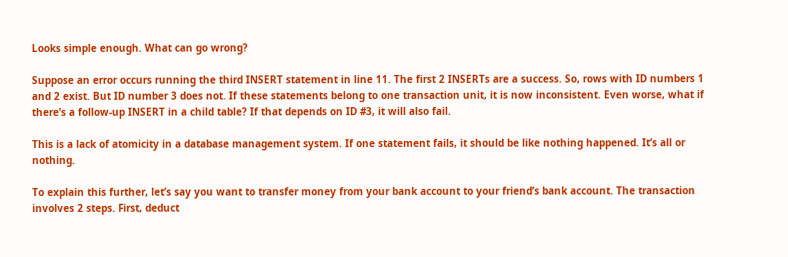Looks simple enough. What can go wrong?

Suppose an error occurs running the third INSERT statement in line 11. The first 2 INSERTs are a success. So, rows with ID numbers 1 and 2 exist. But ID number 3 does not. If these statements belong to one transaction unit, it is now inconsistent. Even worse, what if there’s a follow-up INSERT in a child table? If that depends on ID #3, it will also fail.

This is a lack of atomicity in a database management system. If one statement fails, it should be like nothing happened. It’s all or nothing.

To explain this further, let’s say you want to transfer money from your bank account to your friend’s bank account. The transaction involves 2 steps. First, deduct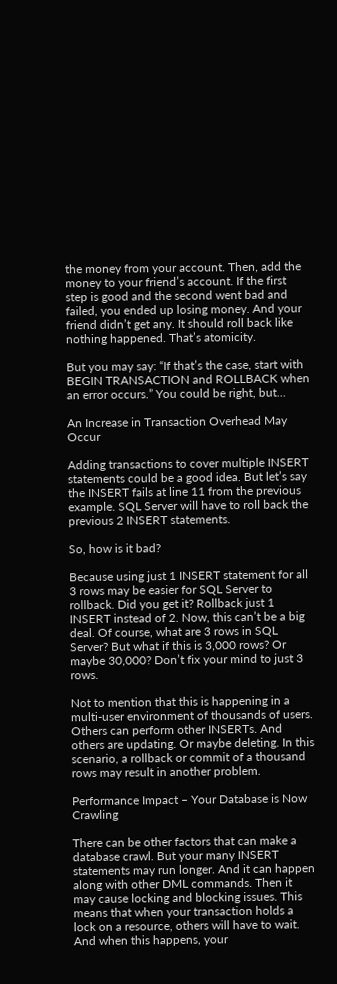the money from your account. Then, add the money to your friend’s account. If the first step is good and the second went bad and failed, you ended up losing money. And your friend didn’t get any. It should roll back like nothing happened. That’s atomicity.

But you may say: “If that’s the case, start with BEGIN TRANSACTION and ROLLBACK when an error occurs.” You could be right, but…

An Increase in Transaction Overhead May Occur

Adding transactions to cover multiple INSERT statements could be a good idea. But let’s say the INSERT fails at line 11 from the previous example. SQL Server will have to roll back the previous 2 INSERT statements.

So, how is it bad?

Because using just 1 INSERT statement for all 3 rows may be easier for SQL Server to rollback. Did you get it? Rollback just 1 INSERT instead of 2. Now, this can’t be a big deal. Of course, what are 3 rows in SQL Server? But what if this is 3,000 rows? Or maybe 30,000? Don’t fix your mind to just 3 rows.

Not to mention that this is happening in a multi-user environment of thousands of users. Others can perform other INSERTs. And others are updating. Or maybe deleting. In this scenario, a rollback or commit of a thousand rows may result in another problem.

Performance Impact – Your Database is Now Crawling

There can be other factors that can make a database crawl. But your many INSERT statements may run longer. And it can happen along with other DML commands. Then it may cause locking and blocking issues. This means that when your transaction holds a lock on a resource, others will have to wait. And when this happens, your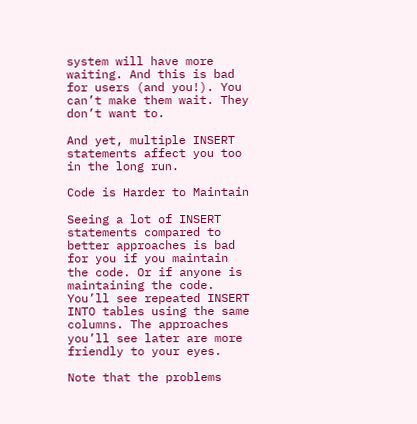system will have more waiting. And this is bad for users (and you!). You can’t make them wait. They don’t want to.

And yet, multiple INSERT statements affect you too in the long run.

Code is Harder to Maintain

Seeing a lot of INSERT statements compared to better approaches is bad for you if you maintain the code. Or if anyone is maintaining the code. You’ll see repeated INSERT INTO tables using the same columns. The approaches you’ll see later are more friendly to your eyes.

Note that the problems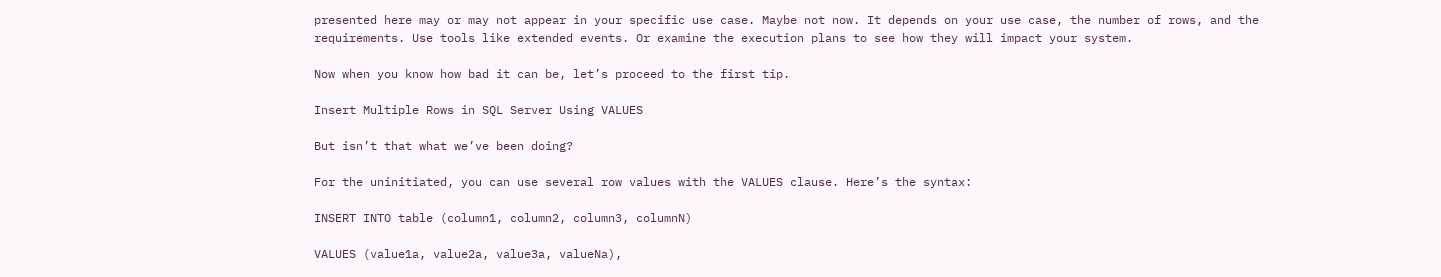presented here may or may not appear in your specific use case. Maybe not now. It depends on your use case, the number of rows, and the requirements. Use tools like extended events. Or examine the execution plans to see how they will impact your system.

Now when you know how bad it can be, let’s proceed to the first tip.

Insert Multiple Rows in SQL Server Using VALUES

But isn’t that what we’ve been doing?

For the uninitiated, you can use several row values with the VALUES clause. Here’s the syntax:

INSERT INTO table (column1, column2, column3, columnN)

VALUES (value1a, value2a, value3a, valueNa),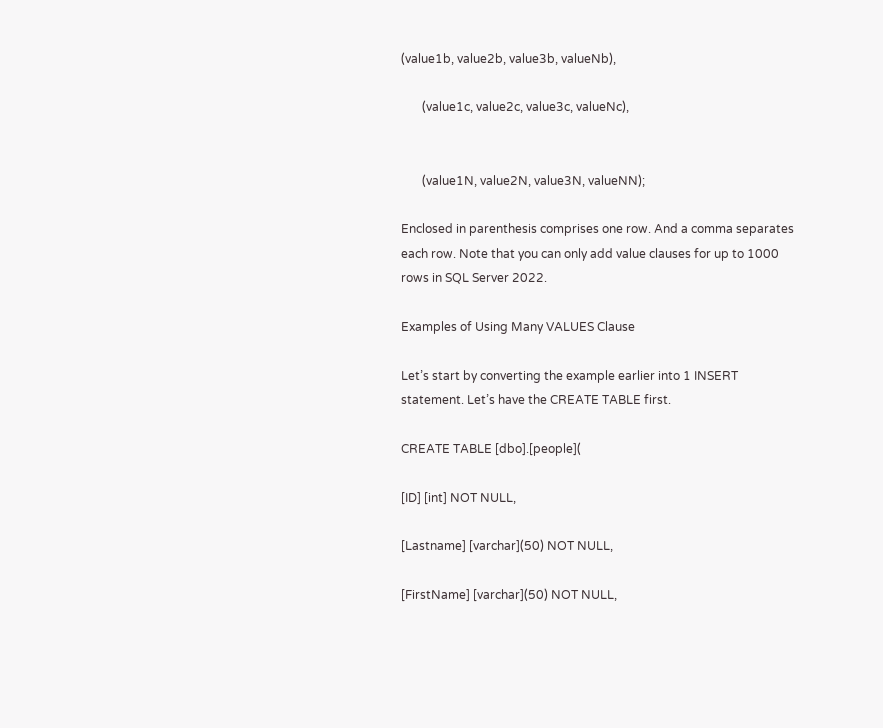(value1b, value2b, value3b, valueNb),

       (value1c, value2c, value3c, valueNc),


       (value1N, value2N, value3N, valueNN);

Enclosed in parenthesis comprises one row. And a comma separates each row. Note that you can only add value clauses for up to 1000 rows in SQL Server 2022.

Examples of Using Many VALUES Clause

Let’s start by converting the example earlier into 1 INSERT statement. Let’s have the CREATE TABLE first.

CREATE TABLE [dbo].[people](

[ID] [int] NOT NULL,

[Lastname] [varchar](50) NOT NULL,

[FirstName] [varchar](50) NOT NULL,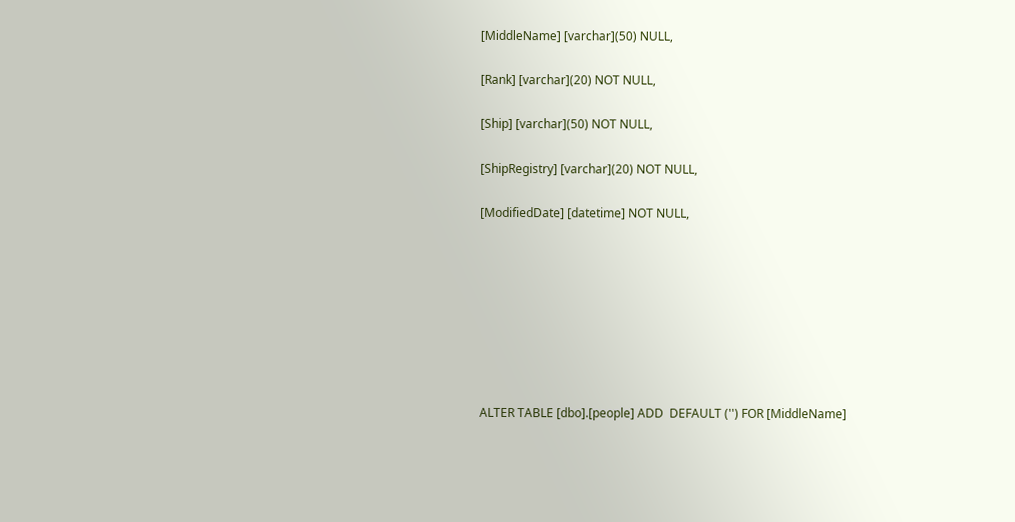[MiddleName] [varchar](50) NULL,

[Rank] [varchar](20) NOT NULL,

[Ship] [varchar](50) NOT NULL,

[ShipRegistry] [varchar](20) NOT NULL,

[ModifiedDate] [datetime] NOT NULL,








ALTER TABLE [dbo].[people] ADD  DEFAULT ('') FOR [MiddleName]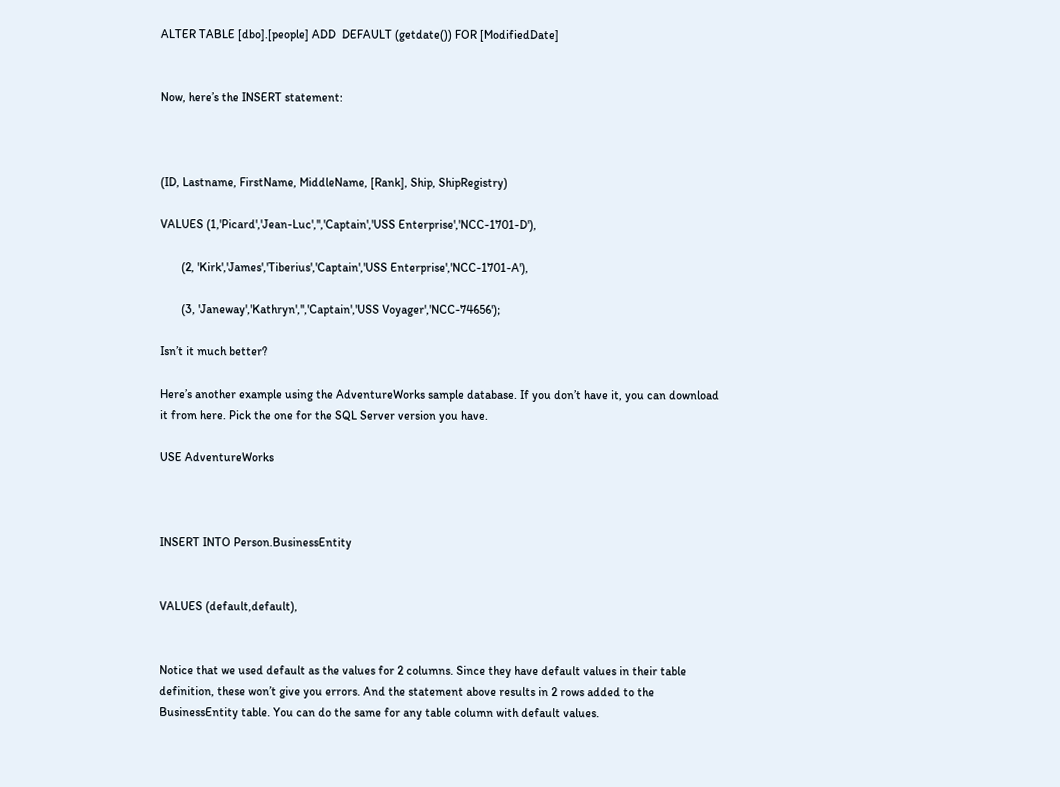ALTER TABLE [dbo].[people] ADD  DEFAULT (getdate()) FOR [ModifiedDate]


Now, here’s the INSERT statement:



(ID, Lastname, FirstName, MiddleName, [Rank], Ship, ShipRegistry)

VALUES (1,'Picard','Jean-Luc','','Captain','USS Enterprise','NCC-1701-D'),

       (2, 'Kirk','James','Tiberius','Captain','USS Enterprise','NCC-1701-A'),

       (3, 'Janeway','Kathryn','','Captain','USS Voyager','NCC-74656');

Isn’t it much better?

Here’s another example using the AdventureWorks sample database. If you don’t have it, you can download it from here. Pick the one for the SQL Server version you have.

USE AdventureWorks



INSERT INTO Person.BusinessEntity


VALUES (default,default),


Notice that we used default as the values for 2 columns. Since they have default values in their table definition, these won’t give you errors. And the statement above results in 2 rows added to the BusinessEntity table. You can do the same for any table column with default values.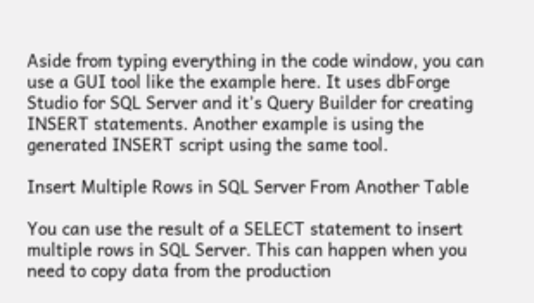Aside from typing everything in the code window, you can use a GUI tool like the example here. It uses dbForge Studio for SQL Server and it’s Query Builder for creating INSERT statements. Another example is using the generated INSERT script using the same tool.

Insert Multiple Rows in SQL Server From Another Table

You can use the result of a SELECT statement to insert multiple rows in SQL Server. This can happen when you need to copy data from the production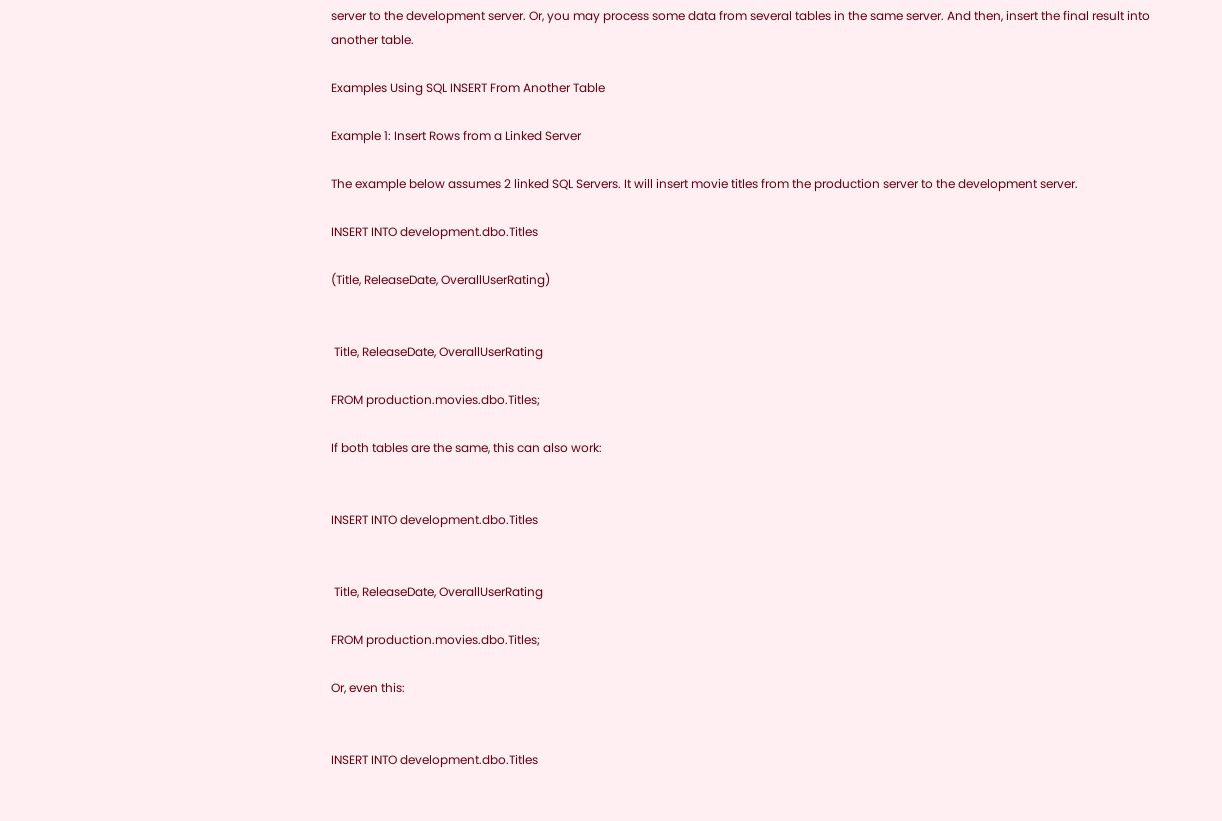server to the development server. Or, you may process some data from several tables in the same server. And then, insert the final result into another table.

Examples Using SQL INSERT From Another Table

Example 1: Insert Rows from a Linked Server

The example below assumes 2 linked SQL Servers. It will insert movie titles from the production server to the development server.

INSERT INTO development.dbo.Titles

(Title, ReleaseDate, OverallUserRating)


 Title, ReleaseDate, OverallUserRating

FROM production.movies.dbo.Titles;

If both tables are the same, this can also work:


INSERT INTO development.dbo.Titles


 Title, ReleaseDate, OverallUserRating

FROM production.movies.dbo.Titles;

Or, even this:


INSERT INTO development.dbo.Titles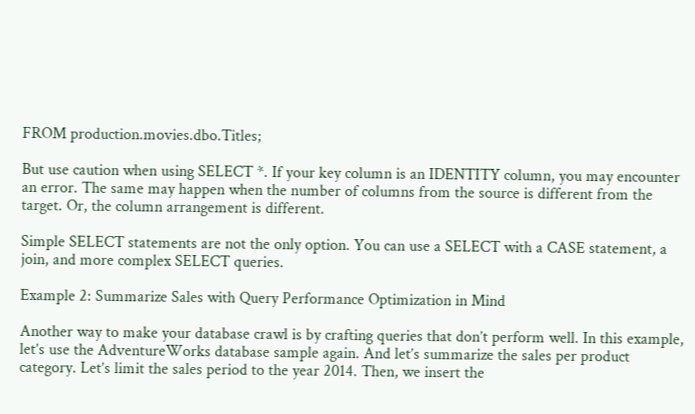FROM production.movies.dbo.Titles;

But use caution when using SELECT *. If your key column is an IDENTITY column, you may encounter an error. The same may happen when the number of columns from the source is different from the target. Or, the column arrangement is different.

Simple SELECT statements are not the only option. You can use a SELECT with a CASE statement, a join, and more complex SELECT queries.

Example 2: Summarize Sales with Query Performance Optimization in Mind

Another way to make your database crawl is by crafting queries that don’t perform well. In this example, let’s use the AdventureWorks database sample again. And let’s summarize the sales per product category. Let’s limit the sales period to the year 2014. Then, we insert the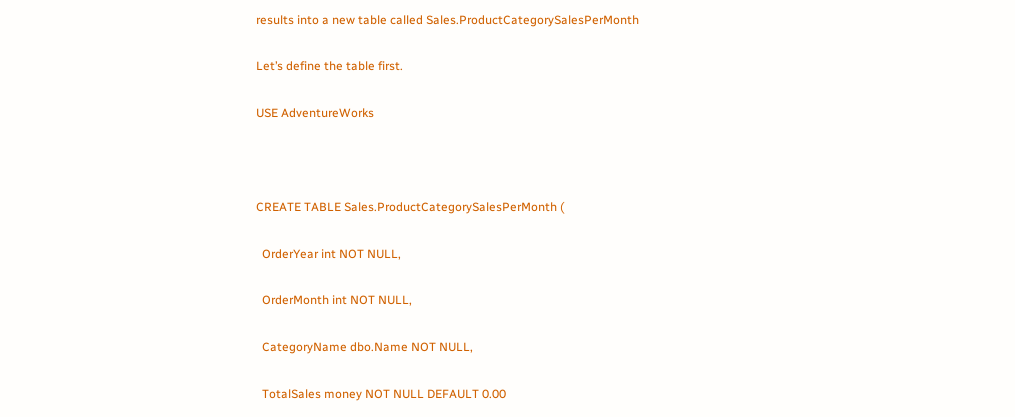results into a new table called Sales.ProductCategorySalesPerMonth

Let’s define the table first.

USE AdventureWorks



CREATE TABLE Sales.ProductCategorySalesPerMonth (

  OrderYear int NOT NULL,

  OrderMonth int NOT NULL,

  CategoryName dbo.Name NOT NULL,

  TotalSales money NOT NULL DEFAULT 0.00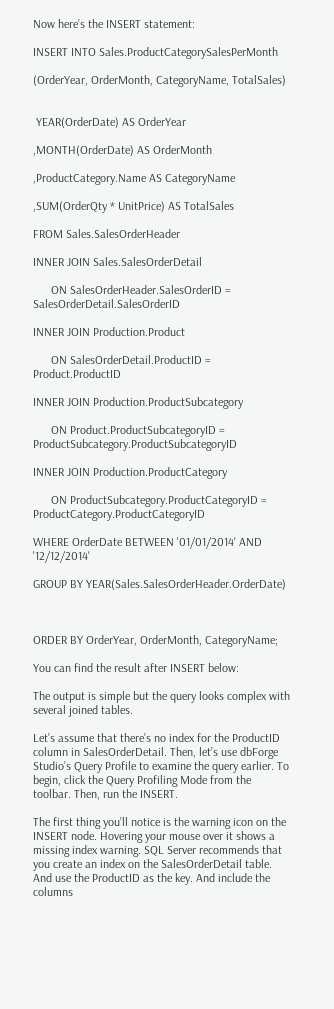Now here’s the INSERT statement:

INSERT INTO Sales.ProductCategorySalesPerMonth

(OrderYear, OrderMonth, CategoryName, TotalSales)


 YEAR(OrderDate) AS OrderYear

,MONTH(OrderDate) AS OrderMonth

,ProductCategory.Name AS CategoryName

,SUM(OrderQty * UnitPrice) AS TotalSales

FROM Sales.SalesOrderHeader

INNER JOIN Sales.SalesOrderDetail

      ON SalesOrderHeader.SalesOrderID = SalesOrderDetail.SalesOrderID

INNER JOIN Production.Product

      ON SalesOrderDetail.ProductID = Product.ProductID

INNER JOIN Production.ProductSubcategory

      ON Product.ProductSubcategoryID = ProductSubcategory.ProductSubcategoryID

INNER JOIN Production.ProductCategory

      ON ProductSubcategory.ProductCategoryID = ProductCategory.ProductCategoryID

WHERE OrderDate BETWEEN '01/01/2014' AND '12/12/2014'

GROUP BY YEAR(Sales.SalesOrderHeader.OrderDate)



ORDER BY OrderYear, OrderMonth, CategoryName;

You can find the result after INSERT below:

The output is simple but the query looks complex with several joined tables.

Let’s assume that there’s no index for the ProductID column in SalesOrderDetail. Then, let’s use dbForge Studio’s Query Profile to examine the query earlier. To begin, click the Query Profiling Mode from the toolbar. Then, run the INSERT.

The first thing you’ll notice is the warning icon on the INSERT node. Hovering your mouse over it shows a missing index warning. SQL Server recommends that you create an index on the SalesOrderDetail table. And use the ProductID as the key. And include the columns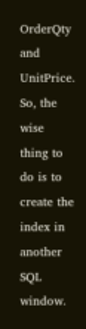OrderQty and UnitPrice. So, the wise thing to do is to create the index in another SQL window.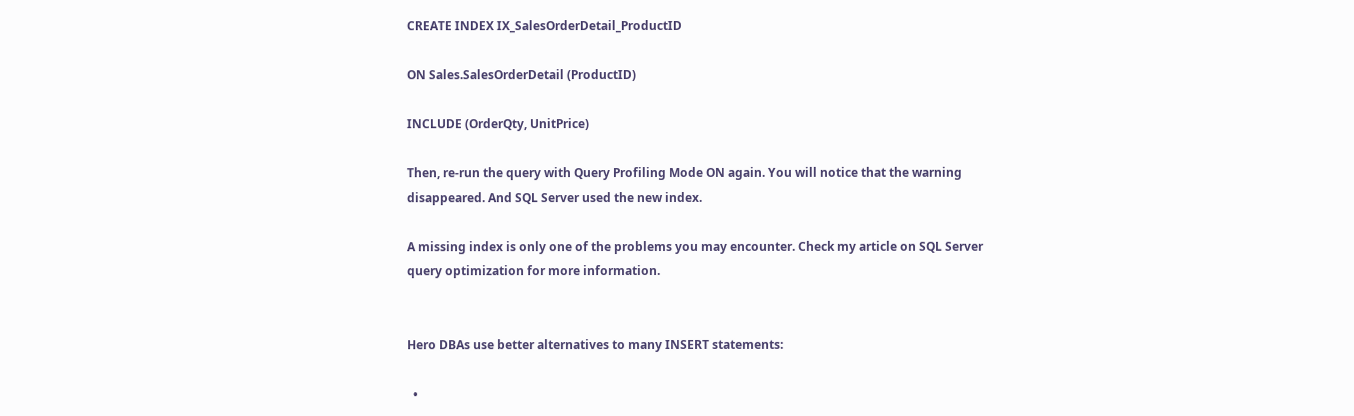CREATE INDEX IX_SalesOrderDetail_ProductID

ON Sales.SalesOrderDetail (ProductID)

INCLUDE (OrderQty, UnitPrice)

Then, re-run the query with Query Profiling Mode ON again. You will notice that the warning disappeared. And SQL Server used the new index.

A missing index is only one of the problems you may encounter. Check my article on SQL Server query optimization for more information.


Hero DBAs use better alternatives to many INSERT statements:

  •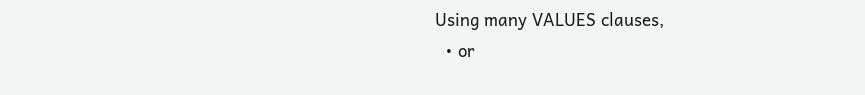Using many VALUES clauses,
  • or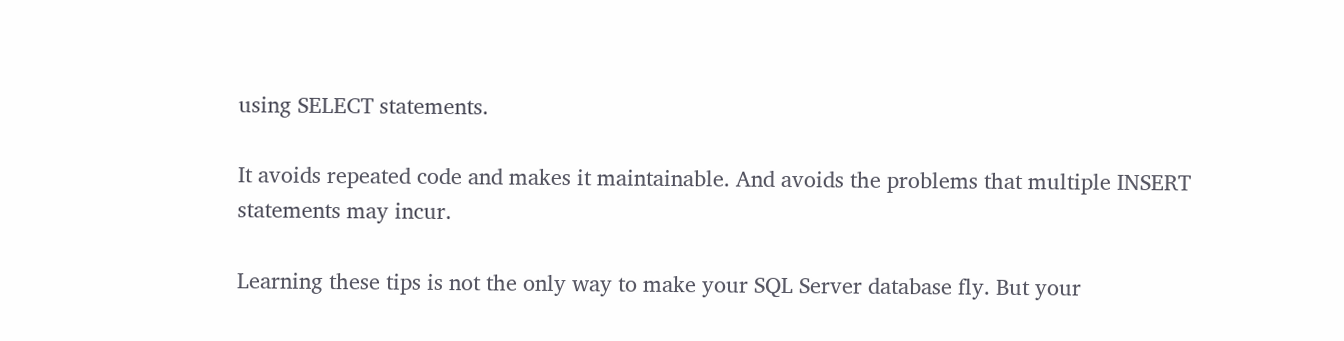using SELECT statements.

It avoids repeated code and makes it maintainable. And avoids the problems that multiple INSERT statements may incur.

Learning these tips is not the only way to make your SQL Server database fly. But your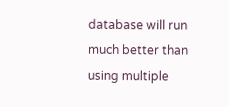database will run much better than using multiple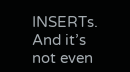INSERTs. And it’s not even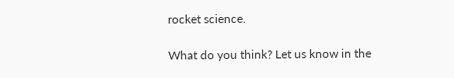rocket science.

What do you think? Let us know in the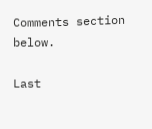Comments section below.

Last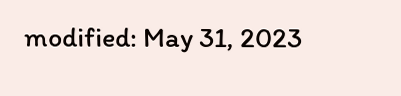modified: May 31, 2023